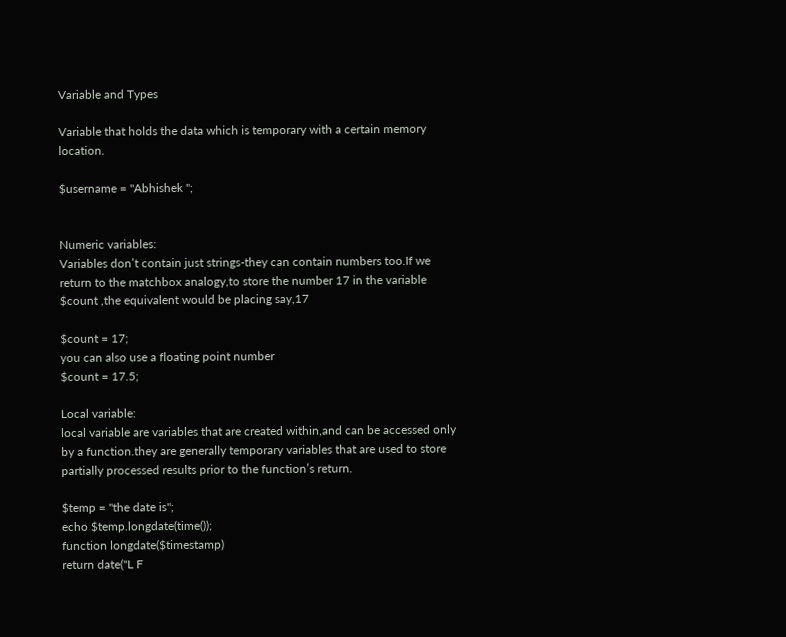Variable and Types

Variable that holds the data which is temporary with a certain memory location.

$username = "Abhishek ";


Numeric variables:
Variables don’t contain just strings-they can contain numbers too.If we return to the matchbox analogy,to store the number 17 in the variable $count ,the equivalent would be placing say,17

$count = 17;
you can also use a floating point number
$count = 17.5;

Local variable:
local variable are variables that are created within,and can be accessed only by a function.they are generally temporary variables that are used to store partially processed results prior to the function’s return.

$temp = "the date is";
echo $temp.longdate(time());
function longdate($timestamp)
return date("L F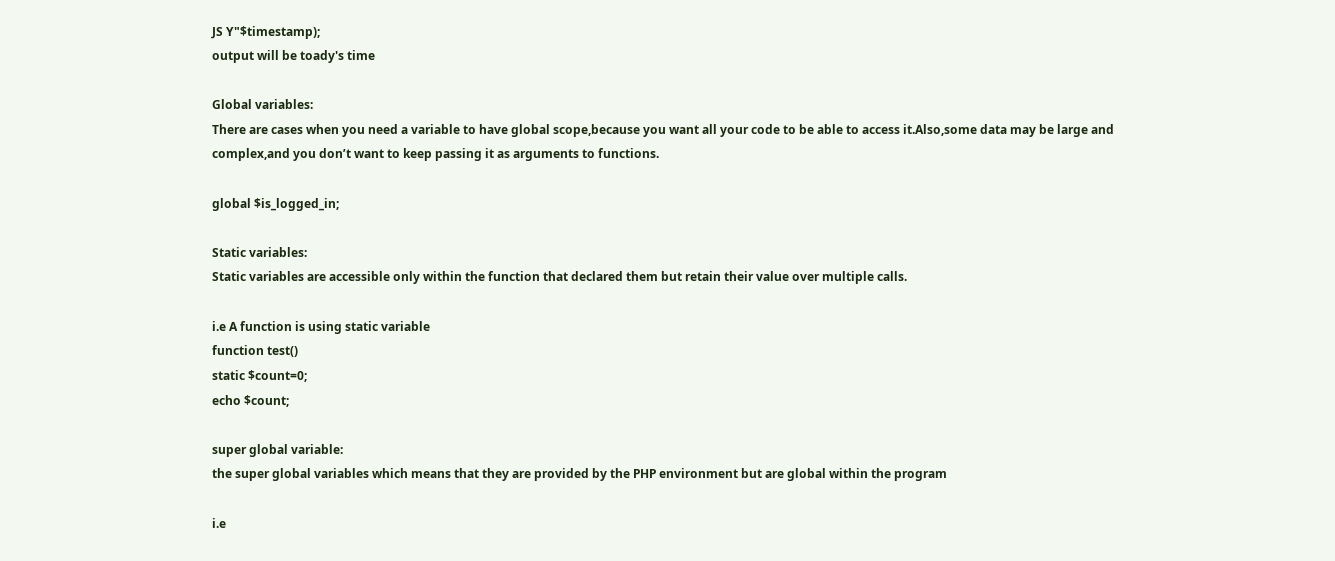JS Y"$timestamp);
output will be toady's time

Global variables:
There are cases when you need a variable to have global scope,because you want all your code to be able to access it.Also,some data may be large and complex,and you don’t want to keep passing it as arguments to functions.

global $is_logged_in;

Static variables:
Static variables are accessible only within the function that declared them but retain their value over multiple calls.

i.e A function is using static variable
function test()
static $count=0;
echo $count;

super global variable:
the super global variables which means that they are provided by the PHP environment but are global within the program

i.e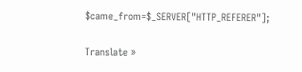$came_from=$_SERVER["HTTP_REFERER"];

Translate »